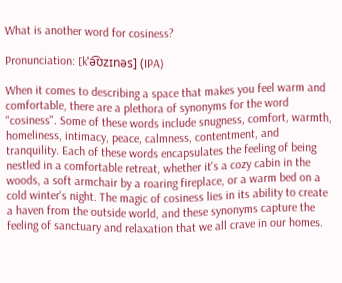What is another word for cosiness?

Pronunciation: [kˈə͡ʊzɪnəs] (IPA)

When it comes to describing a space that makes you feel warm and comfortable, there are a plethora of synonyms for the word "cosiness". Some of these words include snugness, comfort, warmth, homeliness, intimacy, peace, calmness, contentment, and tranquility. Each of these words encapsulates the feeling of being nestled in a comfortable retreat, whether it's a cozy cabin in the woods, a soft armchair by a roaring fireplace, or a warm bed on a cold winter's night. The magic of cosiness lies in its ability to create a haven from the outside world, and these synonyms capture the feeling of sanctuary and relaxation that we all crave in our homes.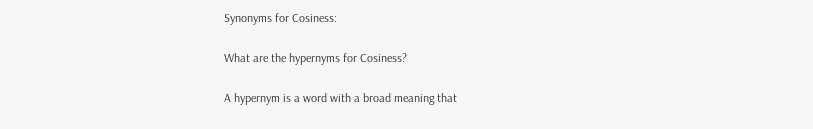Synonyms for Cosiness:

What are the hypernyms for Cosiness?

A hypernym is a word with a broad meaning that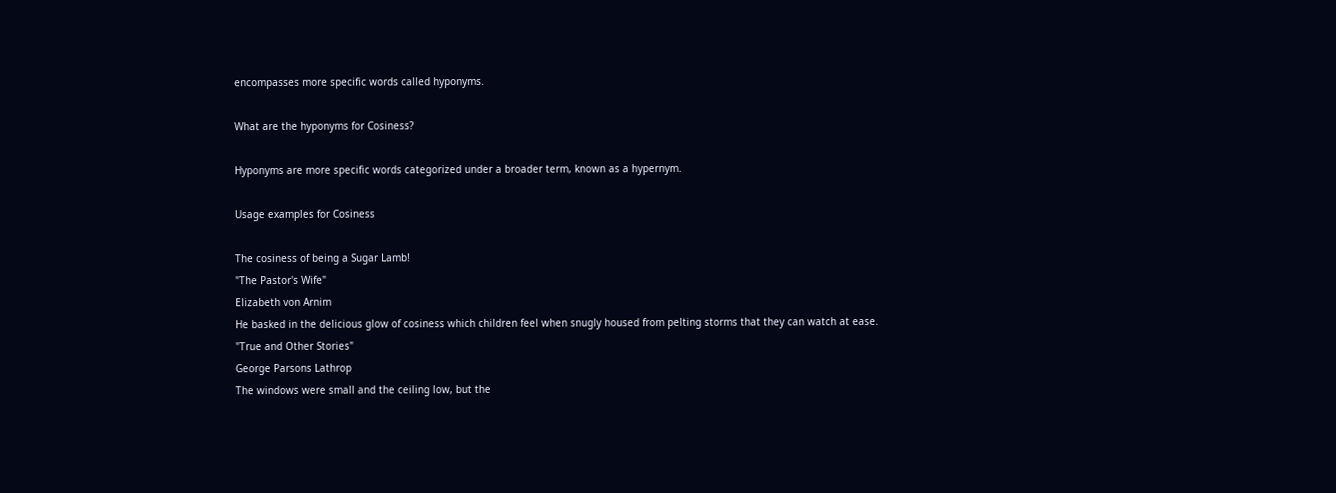encompasses more specific words called hyponyms.

What are the hyponyms for Cosiness?

Hyponyms are more specific words categorized under a broader term, known as a hypernym.

Usage examples for Cosiness

The cosiness of being a Sugar Lamb!
"The Pastor's Wife"
Elizabeth von Arnim
He basked in the delicious glow of cosiness which children feel when snugly housed from pelting storms that they can watch at ease.
"True and Other Stories"
George Parsons Lathrop
The windows were small and the ceiling low, but the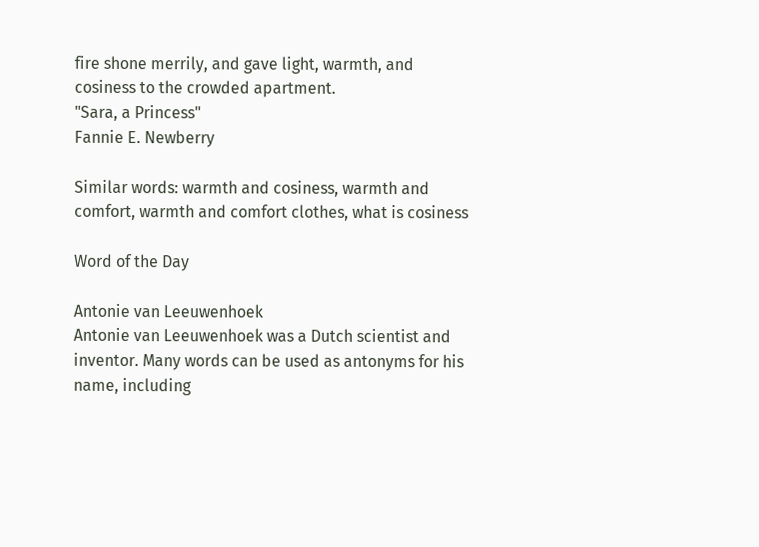fire shone merrily, and gave light, warmth, and cosiness to the crowded apartment.
"Sara, a Princess"
Fannie E. Newberry

Similar words: warmth and cosiness, warmth and comfort, warmth and comfort clothes, what is cosiness

Word of the Day

Antonie van Leeuwenhoek
Antonie van Leeuwenhoek was a Dutch scientist and inventor. Many words can be used as antonyms for his name, including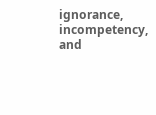ignorance, incompetency, and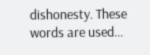dishonesty. These words are used...